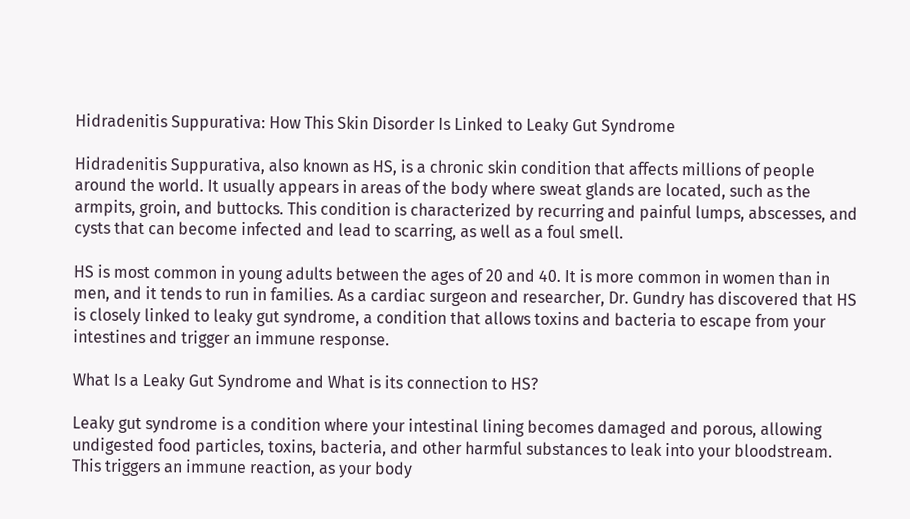Hidradenitis Suppurativa: How This Skin Disorder Is Linked to Leaky Gut Syndrome

Hidradenitis Suppurativa, also known as HS, is a chronic skin condition that affects millions of people around the world. It usually appears in areas of the body where sweat glands are located, such as the armpits, groin, and buttocks. This condition is characterized by recurring and painful lumps, abscesses, and cysts that can become infected and lead to scarring, as well as a foul smell.

HS is most common in young adults between the ages of 20 and 40. It is more common in women than in men, and it tends to run in families. As a cardiac surgeon and researcher, Dr. Gundry has discovered that HS is closely linked to leaky gut syndrome, a condition that allows toxins and bacteria to escape from your intestines and trigger an immune response.

What Is a Leaky Gut Syndrome and What is its connection to HS?

Leaky gut syndrome is a condition where your intestinal lining becomes damaged and porous, allowing undigested food particles, toxins, bacteria, and other harmful substances to leak into your bloodstream. This triggers an immune reaction, as your body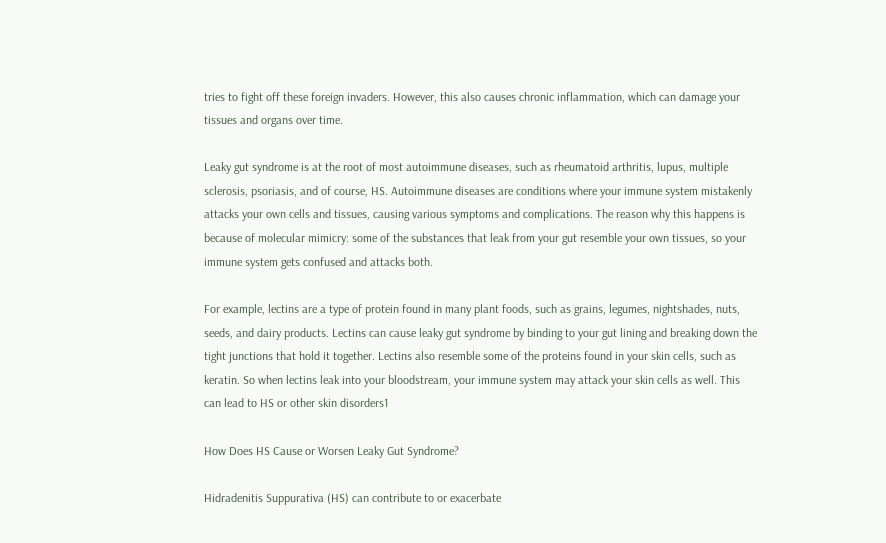tries to fight off these foreign invaders. However, this also causes chronic inflammation, which can damage your tissues and organs over time.

Leaky gut syndrome is at the root of most autoimmune diseases, such as rheumatoid arthritis, lupus, multiple sclerosis, psoriasis, and of course, HS. Autoimmune diseases are conditions where your immune system mistakenly attacks your own cells and tissues, causing various symptoms and complications. The reason why this happens is because of molecular mimicry: some of the substances that leak from your gut resemble your own tissues, so your immune system gets confused and attacks both.

For example, lectins are a type of protein found in many plant foods, such as grains, legumes, nightshades, nuts, seeds, and dairy products. Lectins can cause leaky gut syndrome by binding to your gut lining and breaking down the tight junctions that hold it together. Lectins also resemble some of the proteins found in your skin cells, such as keratin. So when lectins leak into your bloodstream, your immune system may attack your skin cells as well. This can lead to HS or other skin disorders1

How Does HS Cause or Worsen Leaky Gut Syndrome?

Hidradenitis Suppurativa (HS) can contribute to or exacerbate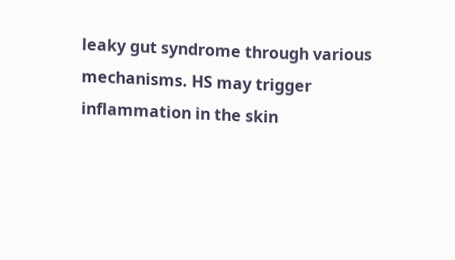leaky gut syndrome through various mechanisms. HS may trigger inflammation in the skin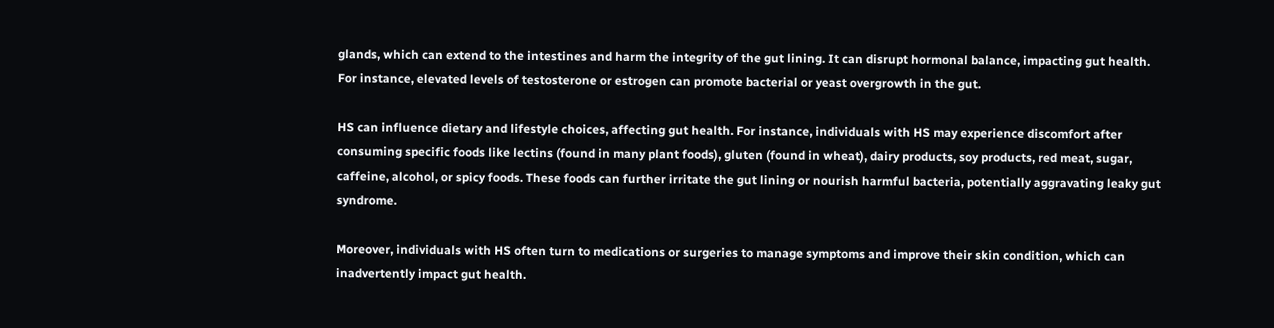glands, which can extend to the intestines and harm the integrity of the gut lining. It can disrupt hormonal balance, impacting gut health. For instance, elevated levels of testosterone or estrogen can promote bacterial or yeast overgrowth in the gut.

HS can influence dietary and lifestyle choices, affecting gut health. For instance, individuals with HS may experience discomfort after consuming specific foods like lectins (found in many plant foods), gluten (found in wheat), dairy products, soy products, red meat, sugar, caffeine, alcohol, or spicy foods. These foods can further irritate the gut lining or nourish harmful bacteria, potentially aggravating leaky gut syndrome.

Moreover, individuals with HS often turn to medications or surgeries to manage symptoms and improve their skin condition, which can inadvertently impact gut health.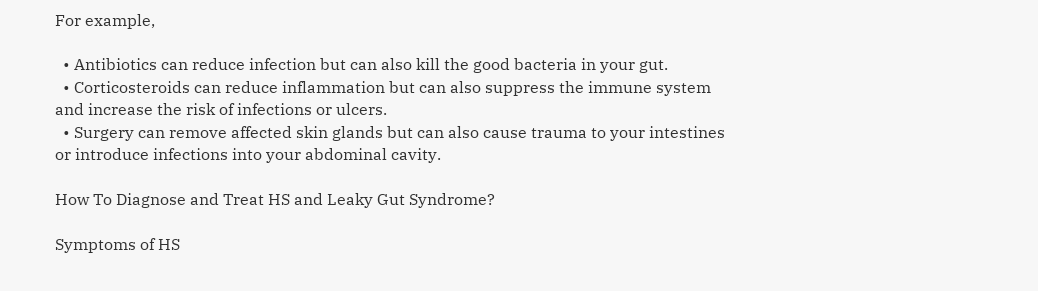For example,

  • Antibiotics can reduce infection but can also kill the good bacteria in your gut.
  • Corticosteroids can reduce inflammation but can also suppress the immune system and increase the risk of infections or ulcers.
  • Surgery can remove affected skin glands but can also cause trauma to your intestines or introduce infections into your abdominal cavity.

How To Diagnose and Treat HS and Leaky Gut Syndrome?

Symptoms of HS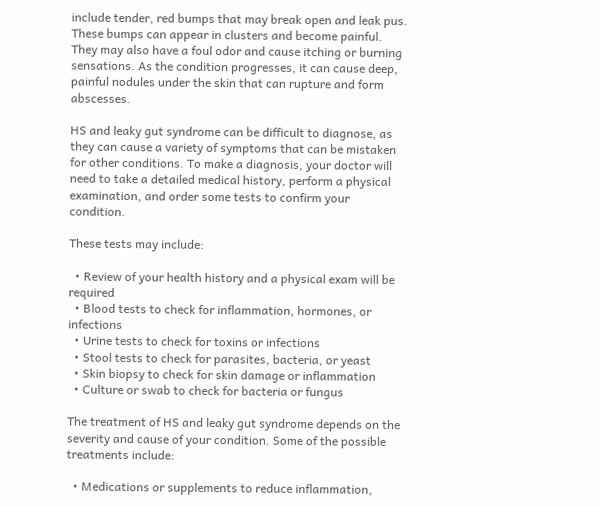include tender, red bumps that may break open and leak pus. These bumps can appear in clusters and become painful. They may also have a foul odor and cause itching or burning sensations. As the condition progresses, it can cause deep, painful nodules under the skin that can rupture and form abscesses.

HS and leaky gut syndrome can be difficult to diagnose, as they can cause a variety of symptoms that can be mistaken for other conditions. To make a diagnosis, your doctor will need to take a detailed medical history, perform a physical examination, and order some tests to confirm your condition.

These tests may include:

  • Review of your health history and a physical exam will be required
  • Blood tests to check for inflammation, hormones, or infections
  • Urine tests to check for toxins or infections
  • Stool tests to check for parasites, bacteria, or yeast
  • Skin biopsy to check for skin damage or inflammation
  • Culture or swab to check for bacteria or fungus

The treatment of HS and leaky gut syndrome depends on the severity and cause of your condition. Some of the possible treatments include:

  • Medications or supplements to reduce inflammation,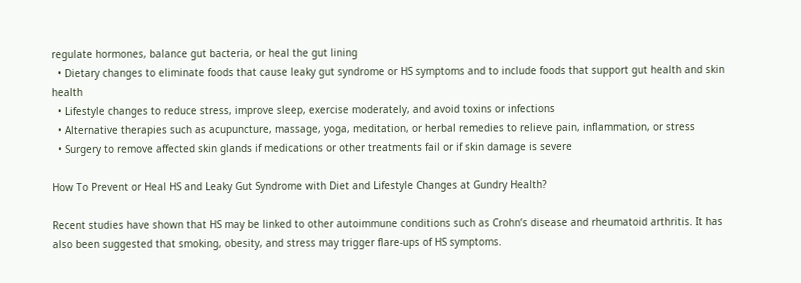regulate hormones, balance gut bacteria, or heal the gut lining
  • Dietary changes to eliminate foods that cause leaky gut syndrome or HS symptoms and to include foods that support gut health and skin health
  • Lifestyle changes to reduce stress, improve sleep, exercise moderately, and avoid toxins or infections
  • Alternative therapies such as acupuncture, massage, yoga, meditation, or herbal remedies to relieve pain, inflammation, or stress
  • Surgery to remove affected skin glands if medications or other treatments fail or if skin damage is severe

How To Prevent or Heal HS and Leaky Gut Syndrome with Diet and Lifestyle Changes at Gundry Health?

Recent studies have shown that HS may be linked to other autoimmune conditions such as Crohn’s disease and rheumatoid arthritis. It has also been suggested that smoking, obesity, and stress may trigger flare-ups of HS symptoms.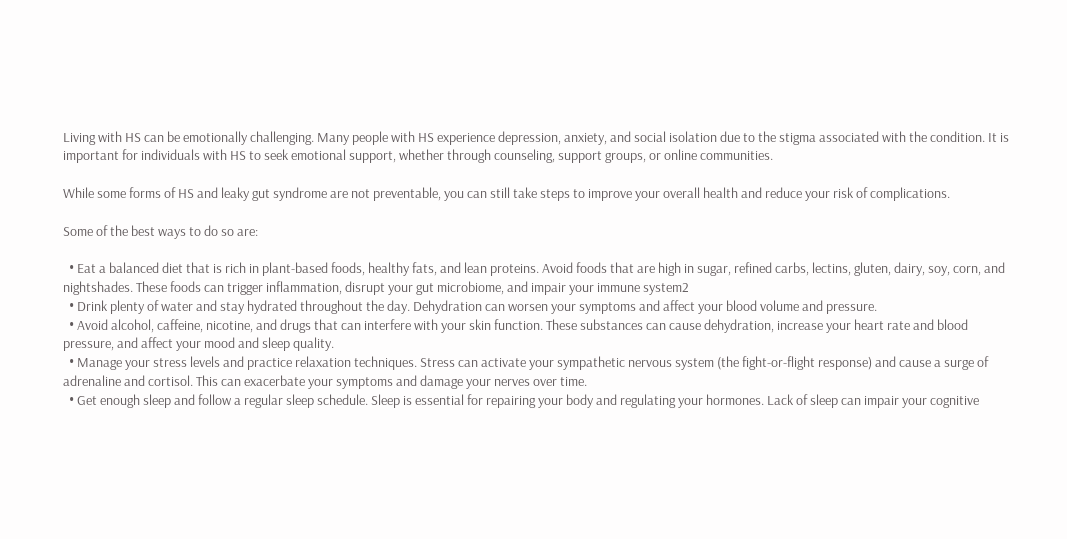Living with HS can be emotionally challenging. Many people with HS experience depression, anxiety, and social isolation due to the stigma associated with the condition. It is important for individuals with HS to seek emotional support, whether through counseling, support groups, or online communities.

While some forms of HS and leaky gut syndrome are not preventable, you can still take steps to improve your overall health and reduce your risk of complications.

Some of the best ways to do so are:

  • Eat a balanced diet that is rich in plant-based foods, healthy fats, and lean proteins. Avoid foods that are high in sugar, refined carbs, lectins, gluten, dairy, soy, corn, and nightshades. These foods can trigger inflammation, disrupt your gut microbiome, and impair your immune system2
  • Drink plenty of water and stay hydrated throughout the day. Dehydration can worsen your symptoms and affect your blood volume and pressure.
  • Avoid alcohol, caffeine, nicotine, and drugs that can interfere with your skin function. These substances can cause dehydration, increase your heart rate and blood pressure, and affect your mood and sleep quality.
  • Manage your stress levels and practice relaxation techniques. Stress can activate your sympathetic nervous system (the fight-or-flight response) and cause a surge of adrenaline and cortisol. This can exacerbate your symptoms and damage your nerves over time.
  • Get enough sleep and follow a regular sleep schedule. Sleep is essential for repairing your body and regulating your hormones. Lack of sleep can impair your cognitive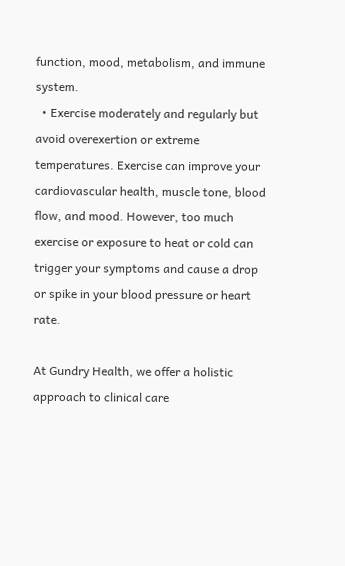function, mood, metabolism, and immune system.
  • Exercise moderately and regularly but avoid overexertion or extreme temperatures. Exercise can improve your cardiovascular health, muscle tone, blood flow, and mood. However, too much exercise or exposure to heat or cold can trigger your symptoms and cause a drop or spike in your blood pressure or heart rate.

At Gundry Health, we offer a holistic approach to clinical care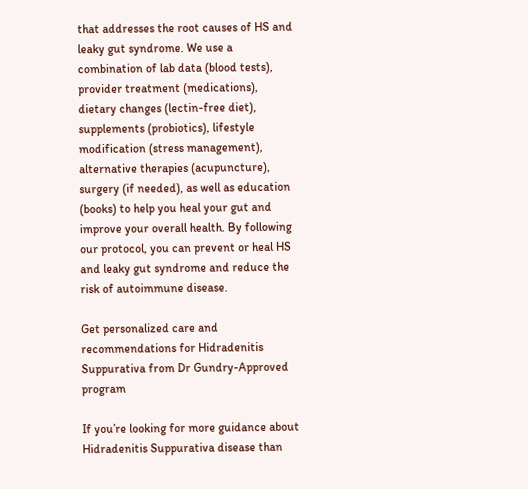that addresses the root causes of HS and leaky gut syndrome. We use a combination of lab data (blood tests), provider treatment (medications), dietary changes (lectin-free diet), supplements (probiotics), lifestyle modification (stress management), alternative therapies (acupuncture), surgery (if needed), as well as education (books) to help you heal your gut and improve your overall health. By following our protocol, you can prevent or heal HS and leaky gut syndrome and reduce the risk of autoimmune disease.

Get personalized care and recommendations for Hidradenitis Suppurativa from Dr Gundry-Approved program

If you’re looking for more guidance about Hidradenitis Suppurativa disease than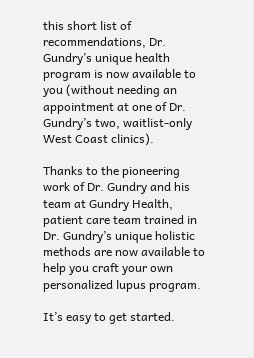this short list of recommendations, Dr. Gundry’s unique health program is now available to you (without needing an appointment at one of Dr. Gundry’s two, waitlist-only West Coast clinics).

Thanks to the pioneering work of Dr. Gundry and his team at Gundry Health, patient care team trained in Dr. Gundry’s unique holistic methods are now available to help you craft your own personalized lupus program.

It’s easy to get started.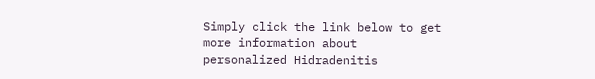Simply click the link below to get more information about personalized Hidradenitis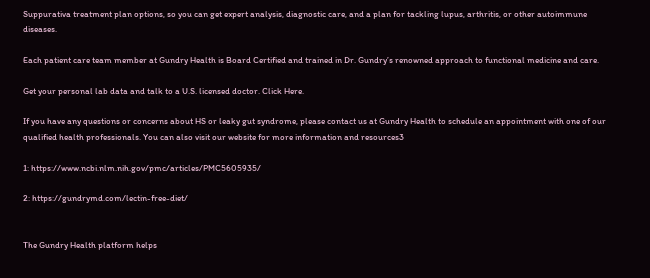Suppurativa treatment plan options, so you can get expert analysis, diagnostic care, and a plan for tackling lupus, arthritis, or other autoimmune diseases.

Each patient care team member at Gundry Health is Board Certified and trained in Dr. Gundry’s renowned approach to functional medicine and care.

Get your personal lab data and talk to a U.S. licensed doctor. Click Here.

If you have any questions or concerns about HS or leaky gut syndrome, please contact us at Gundry Health to schedule an appointment with one of our qualified health professionals. You can also visit our website for more information and resources3

1: https://www.ncbi.nlm.nih.gov/pmc/articles/PMC5605935/

2: https://gundrymd.com/lectin-free-diet/


The Gundry Health platform helps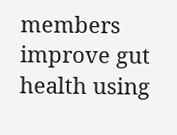members improve gut health using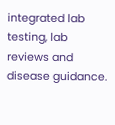integrated lab testing, lab reviews and disease guidance.